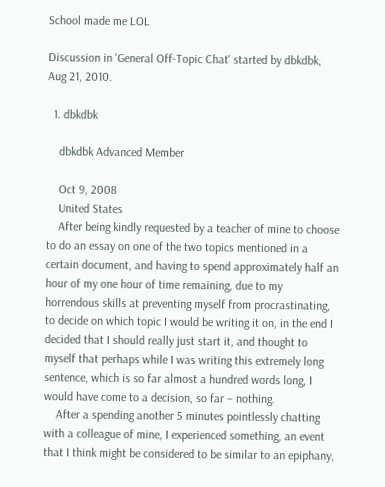School made me LOL

Discussion in 'General Off-Topic Chat' started by dbkdbk, Aug 21, 2010.

  1. dbkdbk

    dbkdbk Advanced Member

    Oct 9, 2008
    United States
    After being kindly requested by a teacher of mine to choose to do an essay on one of the two topics mentioned in a certain document, and having to spend approximately half an hour of my one hour of time remaining, due to my horrendous skills at preventing myself from procrastinating, to decide on which topic I would be writing it on, in the end I decided that I should really just start it, and thought to myself that perhaps while I was writing this extremely long sentence, which is so far almost a hundred words long, I would have come to a decision, so far – nothing.
    After a spending another 5 minutes pointlessly chatting with a colleague of mine, I experienced something, an event that I think might be considered to be similar to an epiphany,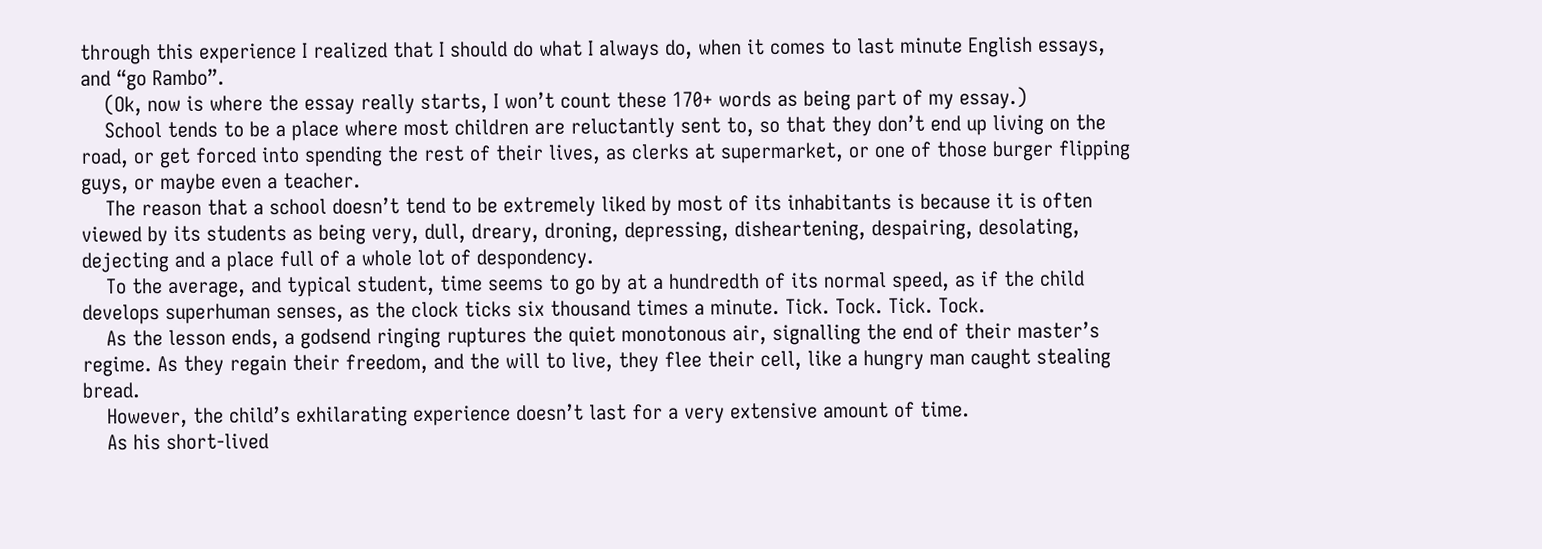through this experience I realized that I should do what I always do, when it comes to last minute English essays, and “go Rambo”.
    (Ok, now is where the essay really starts, I won’t count these 170+ words as being part of my essay.)
    School tends to be a place where most children are reluctantly sent to, so that they don’t end up living on the road, or get forced into spending the rest of their lives, as clerks at supermarket, or one of those burger flipping guys, or maybe even a teacher.
    The reason that a school doesn’t tend to be extremely liked by most of its inhabitants is because it is often viewed by its students as being very, dull, dreary, droning, depressing, disheartening, despairing, desolating, dejecting and a place full of a whole lot of despondency.
    To the average, and typical student, time seems to go by at a hundredth of its normal speed, as if the child develops superhuman senses, as the clock ticks six thousand times a minute. Tick. Tock. Tick. Tock.
    As the lesson ends, a godsend ringing ruptures the quiet monotonous air, signalling the end of their master’s regime. As they regain their freedom, and the will to live, they flee their cell, like a hungry man caught stealing bread.
    However, the child’s exhilarating experience doesn’t last for a very extensive amount of time.
    As his short-lived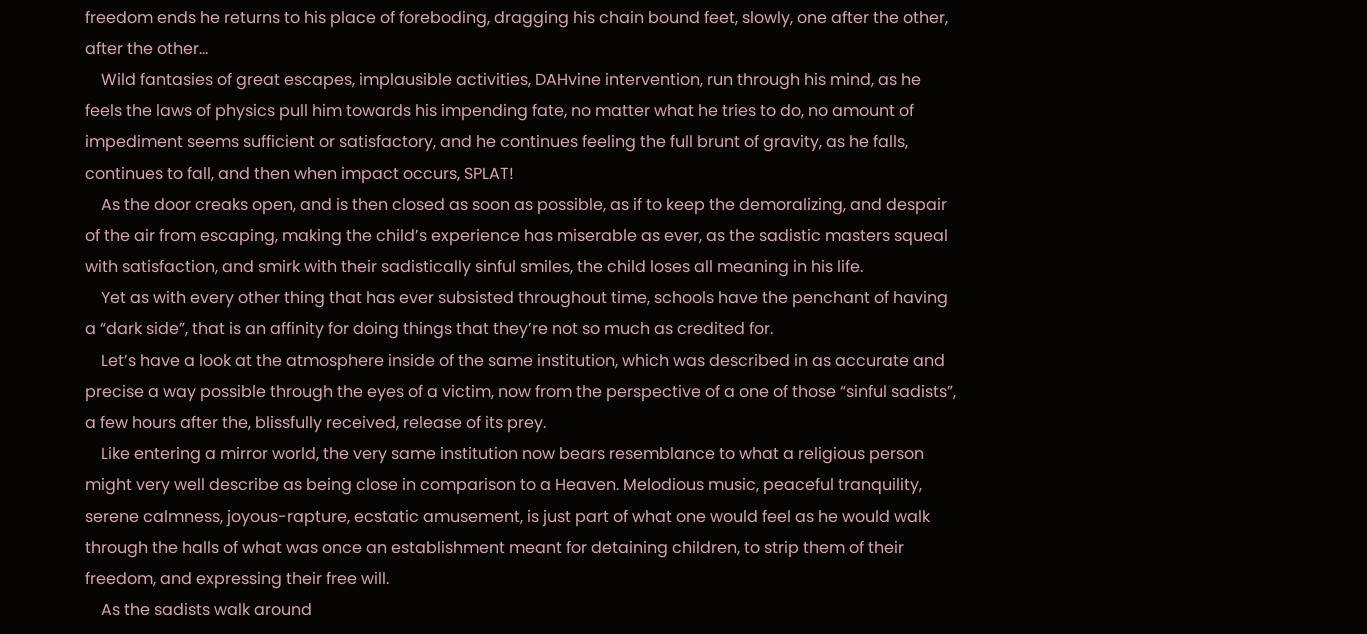freedom ends he returns to his place of foreboding, dragging his chain bound feet, slowly, one after the other, after the other...
    Wild fantasies of great escapes, implausible activities, DAHvine intervention, run through his mind, as he feels the laws of physics pull him towards his impending fate, no matter what he tries to do, no amount of impediment seems sufficient or satisfactory, and he continues feeling the full brunt of gravity, as he falls, continues to fall, and then when impact occurs, SPLAT!
    As the door creaks open, and is then closed as soon as possible, as if to keep the demoralizing, and despair of the air from escaping, making the child’s experience has miserable as ever, as the sadistic masters squeal with satisfaction, and smirk with their sadistically sinful smiles, the child loses all meaning in his life.
    Yet as with every other thing that has ever subsisted throughout time, schools have the penchant of having a “dark side”, that is an affinity for doing things that they’re not so much as credited for.
    Let’s have a look at the atmosphere inside of the same institution, which was described in as accurate and precise a way possible through the eyes of a victim, now from the perspective of a one of those “sinful sadists”, a few hours after the, blissfully received, release of its prey.
    Like entering a mirror world, the very same institution now bears resemblance to what a religious person might very well describe as being close in comparison to a Heaven. Melodious music, peaceful tranquility, serene calmness, joyous-rapture, ecstatic amusement, is just part of what one would feel as he would walk through the halls of what was once an establishment meant for detaining children, to strip them of their freedom, and expressing their free will.
    As the sadists walk around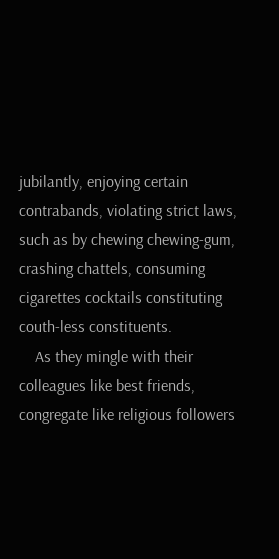jubilantly, enjoying certain contrabands, violating strict laws, such as by chewing chewing-gum, crashing chattels, consuming cigarettes cocktails constituting couth-less constituents.
    As they mingle with their colleagues like best friends, congregate like religious followers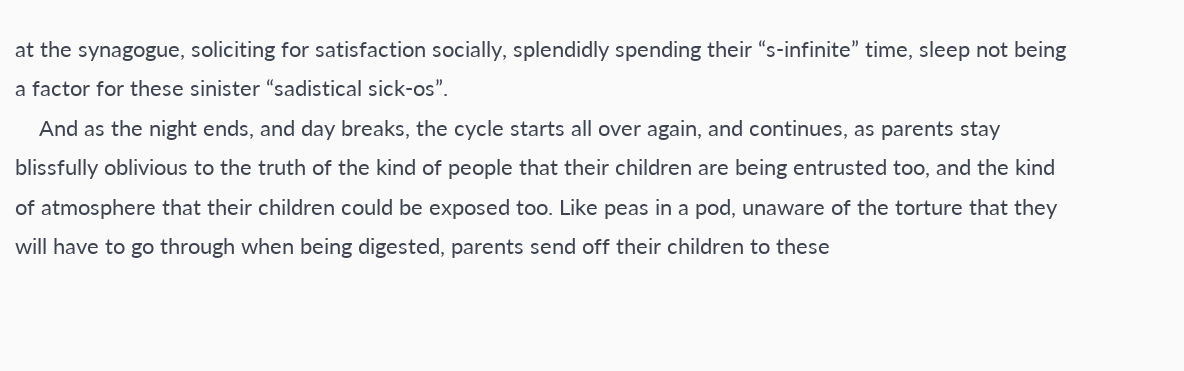at the synagogue, soliciting for satisfaction socially, splendidly spending their “s-infinite” time, sleep not being a factor for these sinister “sadistical sick-os”.
    And as the night ends, and day breaks, the cycle starts all over again, and continues, as parents stay blissfully oblivious to the truth of the kind of people that their children are being entrusted too, and the kind of atmosphere that their children could be exposed too. Like peas in a pod, unaware of the torture that they will have to go through when being digested, parents send off their children to these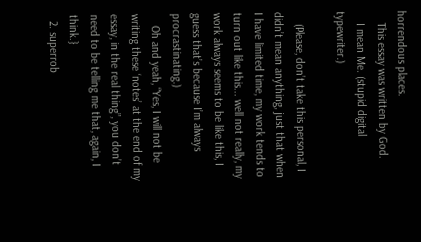horrendous places.
    This essay was written by God.
    I mean Me. (stupid digital typewriter.)

    (Please, don’t take this personal, I didn’t mean anything, just that when I have limited time, my work tends to turn out like this... well not really, my work always seems to be like this, I guess that’s because I’m always procrastinating.)
    Oh and yeah, “Yes, I will not be writing these ‘notes’ at the end of my essay, in the real thing”, you don’t need to be telling me that, again, I think.}
  2. superrob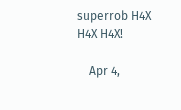superrob H4X H4X H4X!

    Apr 4,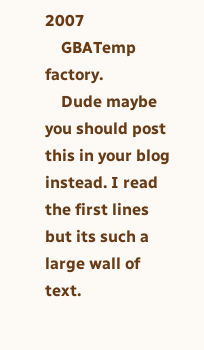2007
    GBATemp factory.
    Dude maybe you should post this in your blog instead. I read the first lines but its such a large wall of text.